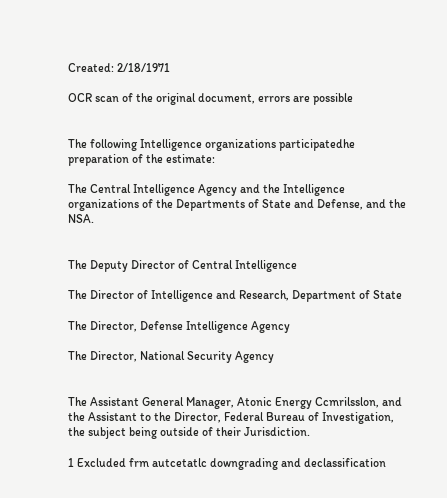Created: 2/18/1971

OCR scan of the original document, errors are possible


The following Intelligence organizations participatedhe preparation of the estimate:

The Central Intelligence Agency and the Intelligence organizations of the Departments of State and Defense, and the NSA.


The Deputy Director of Central Intelligence

The Director of Intelligence and Research, Department of State

The Director, Defense Intelligence Agency

The Director, National Security Agency


The Assistant General Manager, Atonic Energy Ccmrilsslon, and the Assistant to the Director, Federal Bureau of Investigation, the subject being outside of their Jurisdiction.

1 Excluded frm autcetatlc downgrading and declassification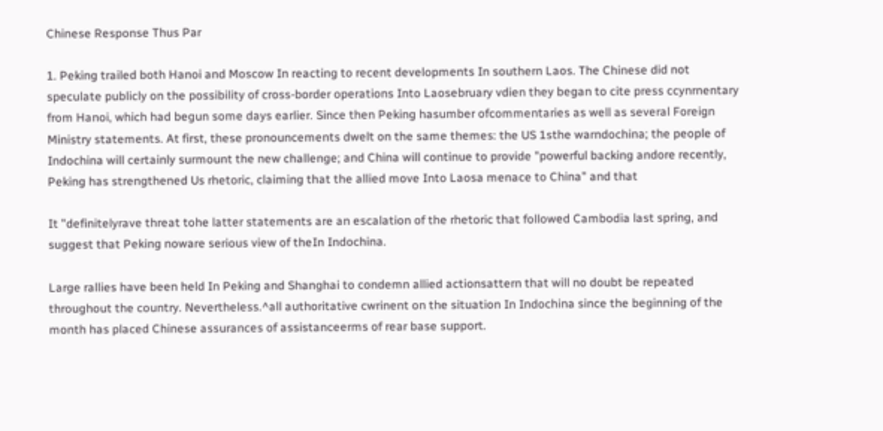Chinese Response Thus Par

1. Peking trailed both Hanoi and Moscow In reacting to recent developments In southern Laos. The Chinese did not speculate publicly on the possibility of cross-border operations Into Laosebruary vdien they began to cite press ccynrnentary from Hanoi, which had begun some days earlier. Since then Peking hasumber ofcommentaries as well as several Foreign Ministry statements. At first, these pronouncements dwelt on the same themes: the US 1sthe warndochina; the people of Indochina will certainly surmount the new challenge; and China will continue to provide "powerful backing andore recently, Peking has strengthened Us rhetoric, claiming that the allied move Into Laosa menace to China" and that

It "definitelyrave threat tohe latter statements are an escalation of the rhetoric that followed Cambodia last spring, and suggest that Peking noware serious view of theIn Indochina.

Large rallies have been held In Peking and Shanghai to condemn allied actionsattern that will no doubt be repeated throughout the country. Nevertheless.^all authoritative cwrinent on the situation In Indochina since the beginning of the month has placed Chinese assurances of assistanceerms of rear base support.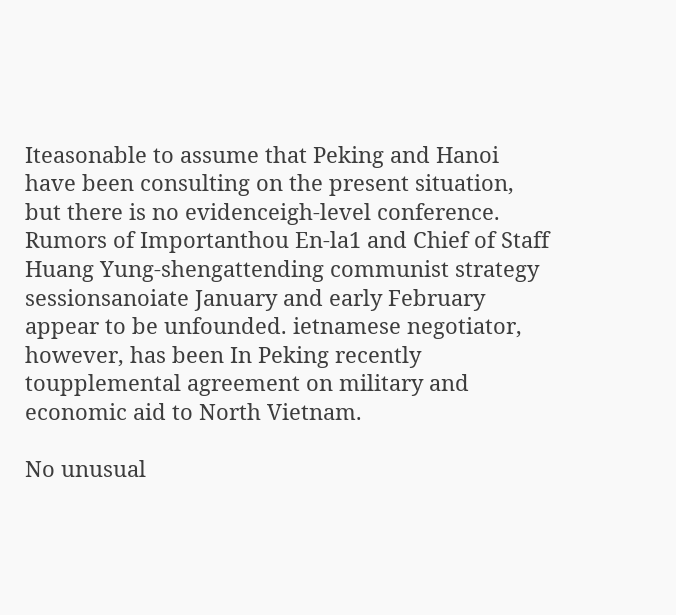Iteasonable to assume that Peking and Hanoi have been consulting on the present situation, but there is no evidenceigh-level conference. Rumors of Importanthou En-la1 and Chief of Staff Huang Yung-shengattending communist strategy sessionsanoiate January and early February appear to be unfounded. ietnamese negotiator, however, has been In Peking recently toupplemental agreement on military and economic aid to North Vietnam.

No unusual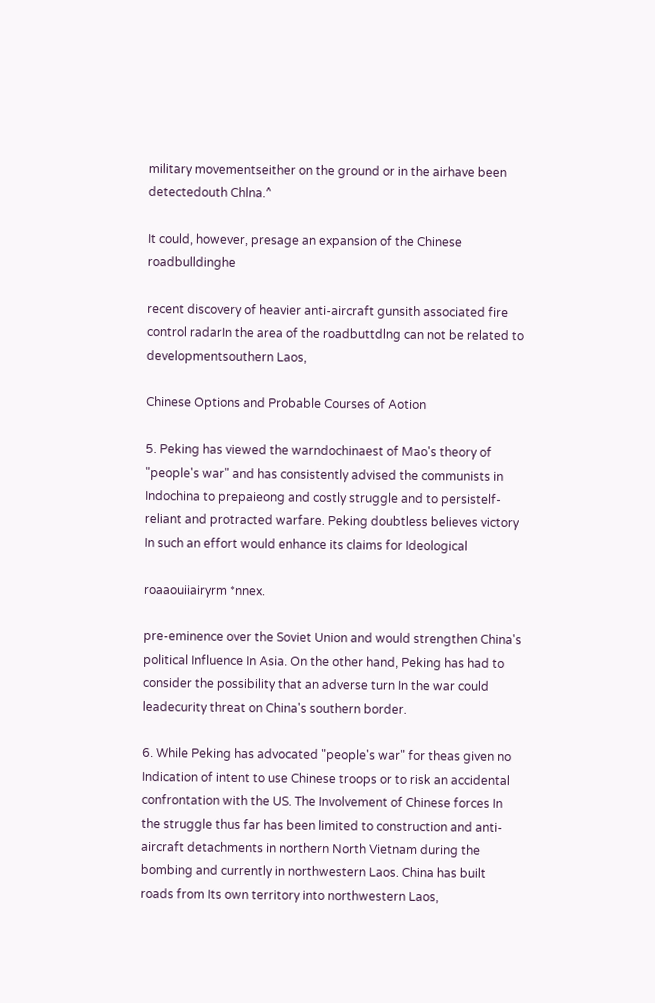military movementseither on the ground or in the airhave been detectedouth Chlna.^

It could, however, presage an expansion of the Chinese roadbulldinghe

recent discovery of heavier anti-aircraft gunsith associated fire control radarIn the area of the roadbuttdlng can not be related to developmentsouthern Laos,

Chinese Options and Probable Courses of Aotion

5. Peking has viewed the warndochinaest of Mao's theory of "people's war" and has consistently advised the communists in Indochina to prepaieong and costly struggle and to persistelf-reliant and protracted warfare. Peking doubtless believes victory In such an effort would enhance its claims for Ideological

roaaouiiairyrm *nnex.

pre-eminence over the Soviet Union and would strengthen China's political Influence In Asia. On the other hand, Peking has had to consider the possibility that an adverse turn In the war could leadecurity threat on China's southern border.

6. While Peking has advocated "people's war" for theas given no Indication of intent to use Chinese troops or to risk an accidental confrontation with the US. The Involvement of Chinese forces In the struggle thus far has been limited to construction and anti-aircraft detachments in northern North Vietnam during the bombing and currently in northwestern Laos. China has built roads from Its own territory into northwestern Laos,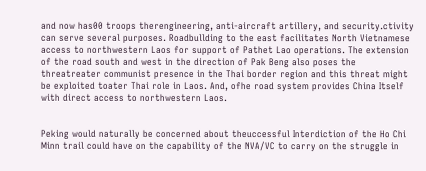and now has00 troops therengineering, anti-aircraft artillery, and security.ctivity can serve several purposes. Roadbullding to the east facilitates North Vietnamese access to northwestern Laos for support of Pathet Lao operations. The extension of the road south and west in the direction of Pak Beng also poses the threatreater communist presence in the Thai border region and this threat might be exploited toater Thai role in Laos. And, ofhe road system provides China Itself with direct access to northwestern Laos.


Peking would naturally be concerned about theuccessful Interdiction of the Ho Chi Minn trail could have on the capability of the NVA/VC to carry on the struggle in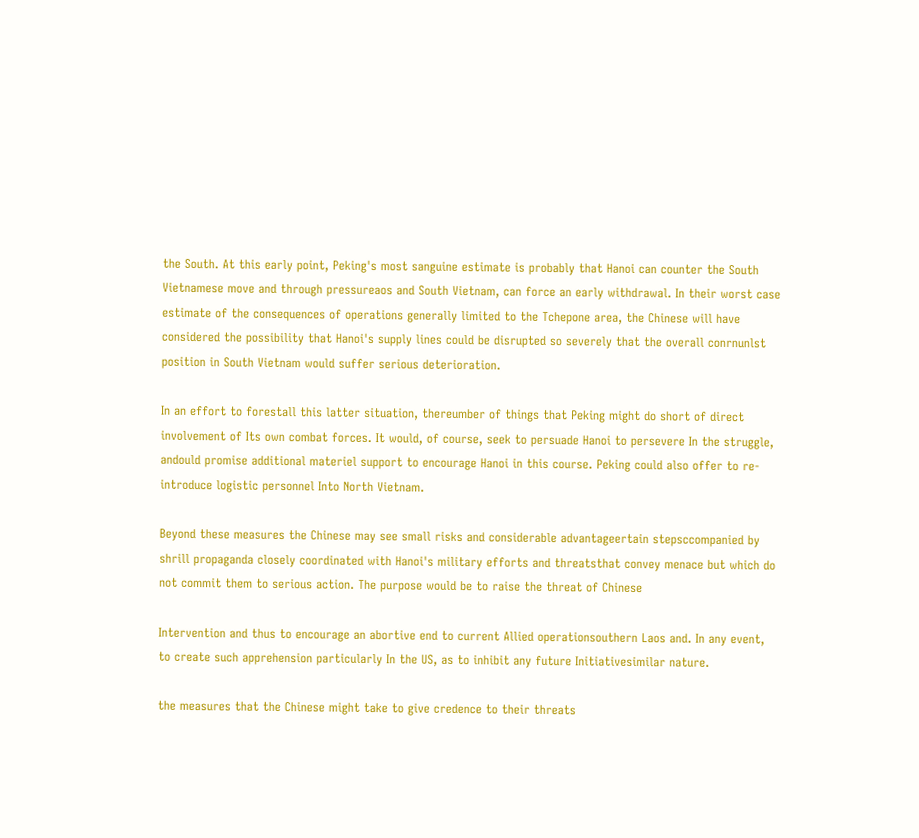the South. At this early point, Peking's most sanguine estimate is probably that Hanoi can counter the South Vietnamese move and through pressureaos and South Vietnam, can force an early withdrawal. In their worst case estimate of the consequences of operations generally limited to the Tchepone area, the Chinese will have considered the possibility that Hanoi's supply lines could be disrupted so severely that the overall conrnunlst position in South Vietnam would suffer serious deterioration.

In an effort to forestall this latter situation, thereumber of things that Peking might do short of direct involvement of Its own combat forces. It would, of course, seek to persuade Hanoi to persevere In the struggle, andould promise additional materiel support to encourage Hanoi in this course. Peking could also offer to re-introduce logistic personnel Into North Vietnam.

Beyond these measures the Chinese may see small risks and considerable advantageertain stepsccompanied by shrill propaganda closely coordinated with Hanoi's military efforts and threatsthat convey menace but which do not commit them to serious action. The purpose would be to raise the threat of Chinese

Intervention and thus to encourage an abortive end to current Allied operationsouthern Laos and. In any event, to create such apprehension particularly In the US, as to inhibit any future Initiativesimilar nature.

the measures that the Chinese might take to give credence to their threats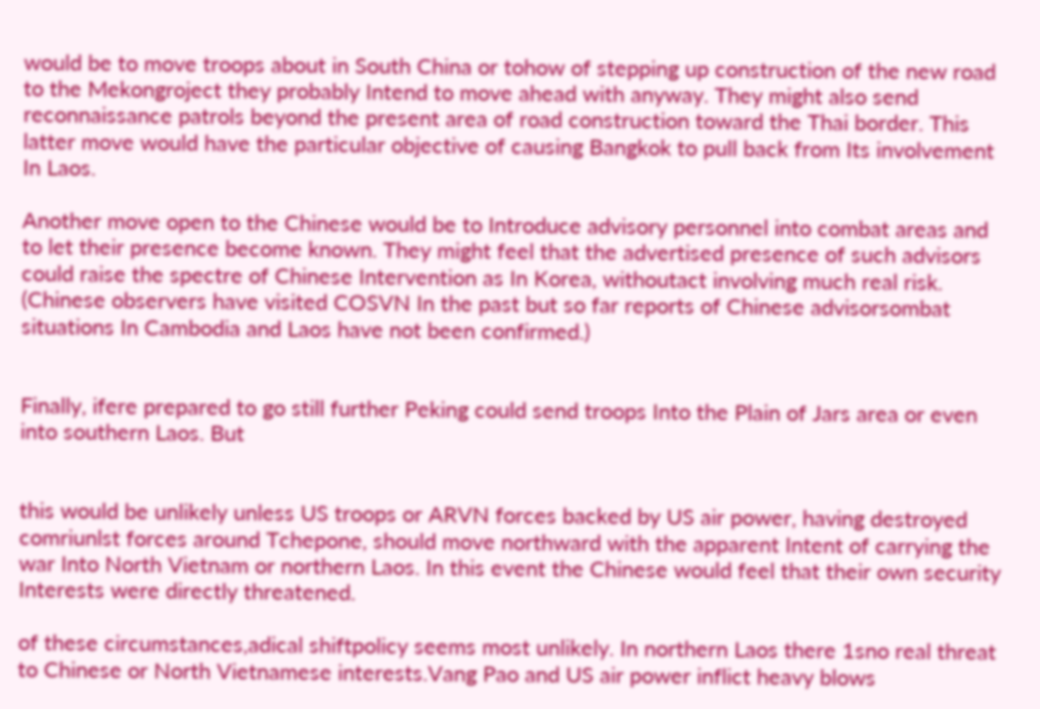would be to move troops about in South China or tohow of stepping up construction of the new road to the Mekongroject they probably Intend to move ahead with anyway. They might also send reconnaissance patrols beyond the present area of road construction toward the Thai border. This latter move would have the particular objective of causing Bangkok to pull back from Its involvement In Laos.

Another move open to the Chinese would be to Introduce advisory personnel into combat areas and to let their presence become known. They might feel that the advertised presence of such advisors could raise the spectre of Chinese Intervention as In Korea, withoutact involving much real risk. (Chinese observers have visited COSVN In the past but so far reports of Chinese advisorsombat situations In Cambodia and Laos have not been confirmed.)


Finally, ifere prepared to go still further Peking could send troops Into the Plain of Jars area or even into southern Laos. But


this would be unlikely unless US troops or ARVN forces backed by US air power, having destroyed comriunlst forces around Tchepone, should move northward with the apparent Intent of carrying the war Into North Vietnam or northern Laos. In this event the Chinese would feel that their own security Interests were directly threatened.

of these circumstances,adical shiftpolicy seems most unlikely. In northern Laos there 1sno real threat to Chinese or North Vietnamese interests.Vang Pao and US air power inflict heavy blows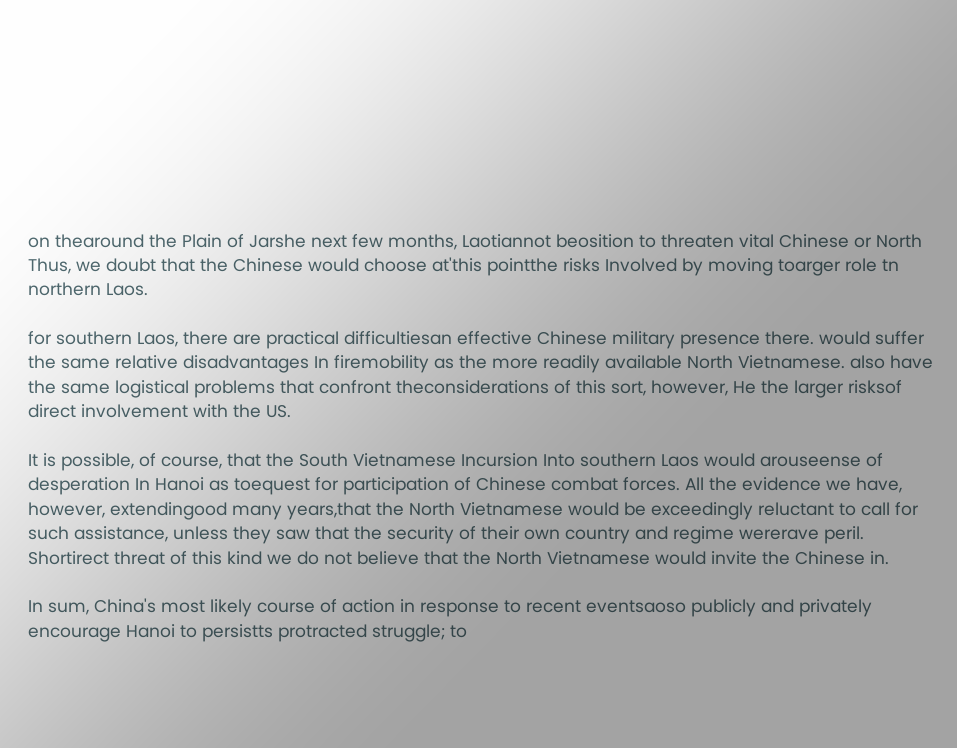on thearound the Plain of Jarshe next few months, Laotiannot beosition to threaten vital Chinese or North Thus, we doubt that the Chinese would choose at'this pointthe risks Involved by moving toarger role tn northern Laos.

for southern Laos, there are practical difficultiesan effective Chinese military presence there. would suffer the same relative disadvantages In firemobility as the more readily available North Vietnamese. also have the same logistical problems that confront theconsiderations of this sort, however, He the larger risksof direct involvement with the US.

It is possible, of course, that the South Vietnamese Incursion Into southern Laos would arouseense of desperation In Hanoi as toequest for participation of Chinese combat forces. All the evidence we have, however, extendingood many years,that the North Vietnamese would be exceedingly reluctant to call for such assistance, unless they saw that the security of their own country and regime wererave peril. Shortirect threat of this kind we do not believe that the North Vietnamese would invite the Chinese in.

In sum, China's most likely course of action in response to recent eventsaoso publicly and privately encourage Hanoi to persistts protracted struggle; to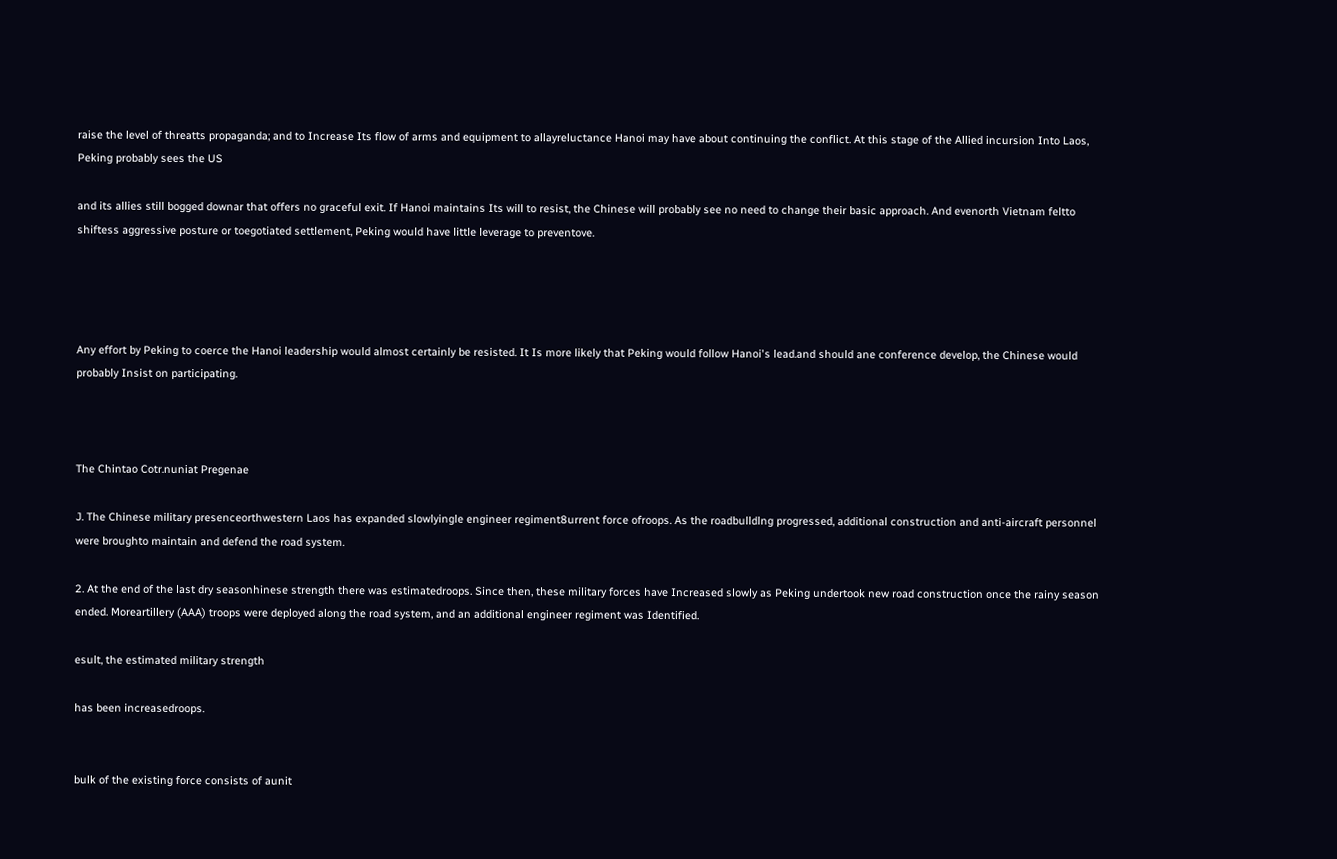raise the level of threatts propaganda; and to Increase Its flow of arms and equipment to allayreluctance Hanoi may have about continuing the conflict. At this stage of the Allied incursion Into Laos, Peking probably sees the US

and its allies still bogged downar that offers no graceful exit. If Hanoi maintains Its will to resist, the Chinese will probably see no need to change their basic approach. And evenorth Vietnam feltto shiftess aggressive posture or toegotiated settlement, Peking would have little leverage to preventove.




Any effort by Peking to coerce the Hanoi leadership would almost certainly be resisted. It Is more likely that Peking would follow Hanoi's lead.and should ane conference develop, the Chinese would probably Insist on participating.



The Chintao Cotr.nuniat Pregenae

J. The Chinese military presenceorthwestern Laos has expanded slowlyingle engineer regiment8urrent force ofroops. As the roadbulldlng progressed, additional construction and anti-aircraft personnel were broughto maintain and defend the road system.

2. At the end of the last dry seasonhinese strength there was estimatedroops. Since then, these military forces have Increased slowly as Peking undertook new road construction once the rainy season ended. Moreartillery (AAA) troops were deployed along the road system, and an additional engineer regiment was Identified.

esult, the estimated military strength

has been increasedroops.


bulk of the existing force consists of aunit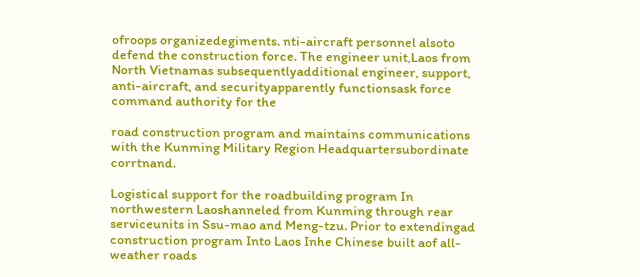ofroops organizedegiments. nti-aircraft personnel alsoto defend the construction force. The engineer unit,Laos from North Vietnamas subsequentlyadditional engineer, support, anti-aircraft, and securityapparently functionsask force command authority for the

road construction program and maintains communications with the Kunming Military Region Headquartersubordinate corrtnand.

Logistical support for the roadbuilding program In northwestern Laoshanneled from Kunming through rear serviceunits in Ssu-mao and Meng-tzu. Prior to extendingad construction program Into Laos Inhe Chinese built aof all-weather roads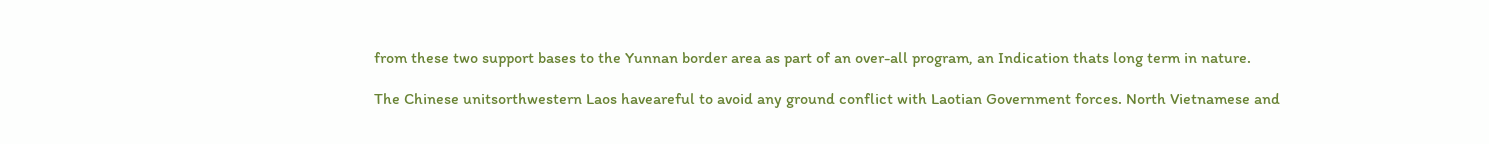from these two support bases to the Yunnan border area as part of an over-all program, an Indication thats long term in nature.

The Chinese unitsorthwestern Laos haveareful to avoid any ground conflict with Laotian Government forces. North Vietnamese and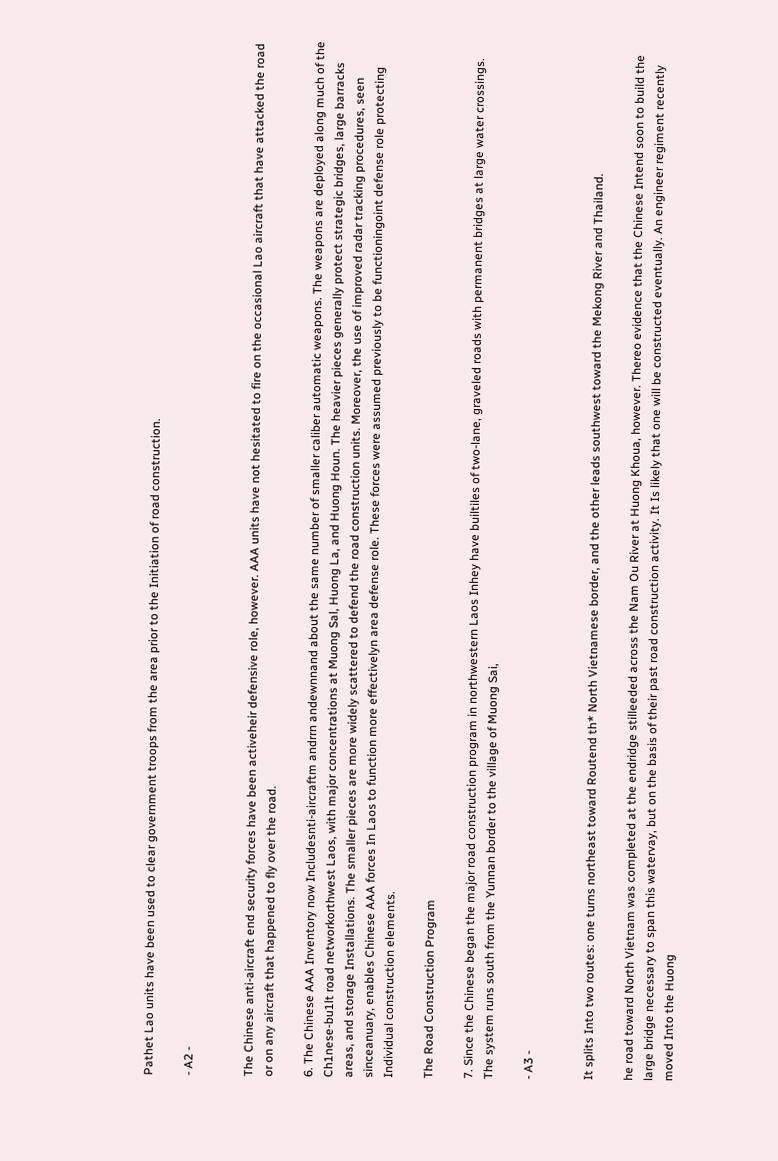Pathet Lao units have been used to clear government troops from the area prior to the Initiation of road construction.

- A2 -


The Chinese anti-aircraft end security forces have been activeheir defensive role, however. AAA units have not hesitated to fire on the occasional Lao aircraft that have attacked the road or on any aircraft that happened to fly over the road.

6. The Chinese AAA Inventory now Includesnti-aircraftm andrrn andewnnand about the same number of smaller caliber automatic weapons. The weapons are deployed along much of the Ch1nese-bu1lt road networkorthwest Laos, with major concentrations at Muong Sal, Huong La, and Huong Houn. The heavier pieces generally protect strategic bridges, large barracks areas, and storage Installations. The smaller pieces are more widely scattered to defend the road construction units. Moreover, the use of improved radar tracking procedures, seen sinceanuary, enables Chinese AAA forces In Laos to function more effectivelyn area defense role. These forces were assumed previously to be functioningoint defense role protecting Individual construction elements.

The Road Construction Program

7. Since the Chinese began the major road construction program in northwestern Laos Inhey have builtiles of two-lane, graveled roads with permanent bridges at large water crossings. The system runs south from the Yunnan border to the village of Muong Sai,

- A3 -


It splits Into two routes: one turns northeast toward Routend th* North Vietnamese border, and the other leads southwest toward the Mekong River and Thailand.

he road toward North Vietnam was completed at the endridge stilleeded across the Nam Ou River at Huong Khoua, however. Thereo evidence that the Chinese Intend soon to build the large bridge necessary to span this watervay, but on the basis of their past road construction activity. It Is likely that one will be constructed eventually. An engineer regiment recently moved Into the Huong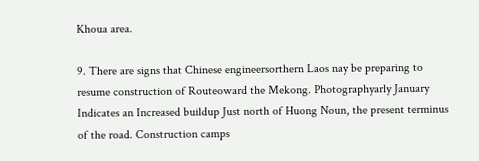Khoua area.

9. There are signs that Chinese engineersorthern Laos nay be preparing to resume construction of Routeoward the Mekong. Photographyarly January Indicates an Increased buildup Just north of Huong Noun, the present terminus of the road. Construction camps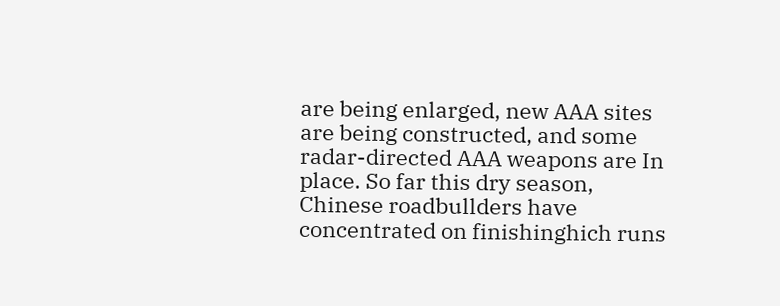are being enlarged, new AAA sites are being constructed, and some radar-directed AAA weapons are In place. So far this dry season, Chinese roadbullders have concentrated on finishinghich runs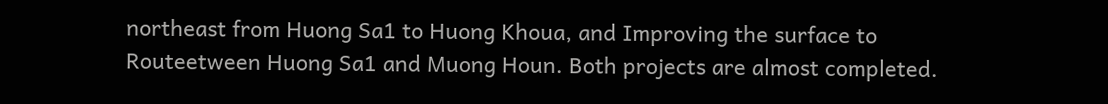northeast from Huong Sa1 to Huong Khoua, and Improving the surface to Routeetween Huong Sa1 and Muong Houn. Both projects are almost completed.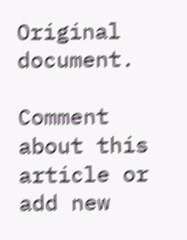Original document.

Comment about this article or add new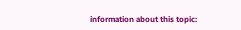information about this topic: